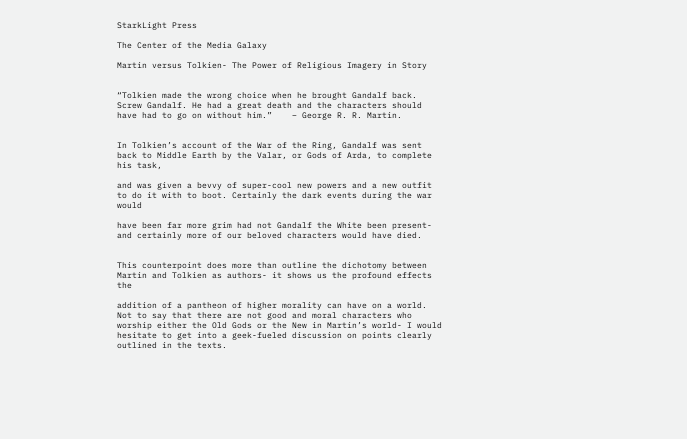StarkLight Press

The Center of the Media Galaxy

Martin versus Tolkien- The Power of Religious Imagery in Story


“Tolkien made the wrong choice when he brought Gandalf back. Screw Gandalf. He had a great death and the characters should have had to go on without him.”    – George R. R. Martin.


In Tolkien’s account of the War of the Ring, Gandalf was sent back to Middle Earth by the Valar, or Gods of Arda, to complete his task,

and was given a bevvy of super-cool new powers and a new outfit to do it with to boot. Certainly the dark events during the war would

have been far more grim had not Gandalf the White been present- and certainly more of our beloved characters would have died.


This counterpoint does more than outline the dichotomy between Martin and Tolkien as authors- it shows us the profound effects the

addition of a pantheon of higher morality can have on a world. Not to say that there are not good and moral characters who worship either the Old Gods or the New in Martin’s world- I would hesitate to get into a geek-fueled discussion on points clearly outlined in the texts.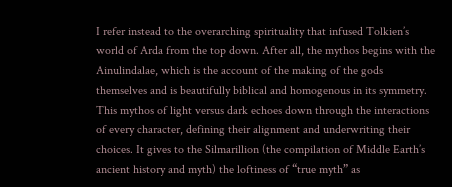I refer instead to the overarching spirituality that infused Tolkien’s world of Arda from the top down. After all, the mythos begins with the Ainulindalae, which is the account of the making of the gods themselves and is beautifully biblical and homogenous in its symmetry. This mythos of light versus dark echoes down through the interactions of every character, defining their alignment and underwriting their choices. It gives to the Silmarillion (the compilation of Middle Earth’s ancient history and myth) the loftiness of “true myth” as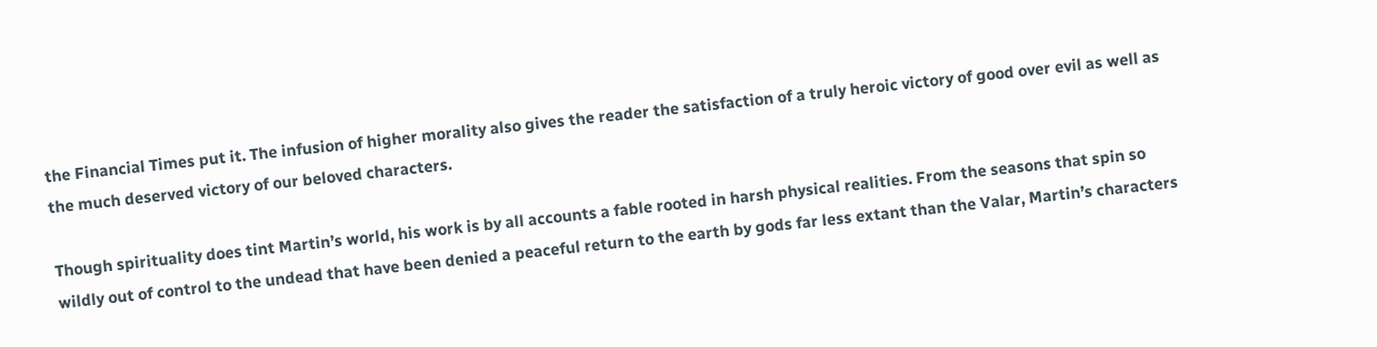the Financial Times put it. The infusion of higher morality also gives the reader the satisfaction of a truly heroic victory of good over evil as well as the much deserved victory of our beloved characters.

Though spirituality does tint Martin’s world, his work is by all accounts a fable rooted in harsh physical realities. From the seasons that spin so wildly out of control to the undead that have been denied a peaceful return to the earth by gods far less extant than the Valar, Martin’s characters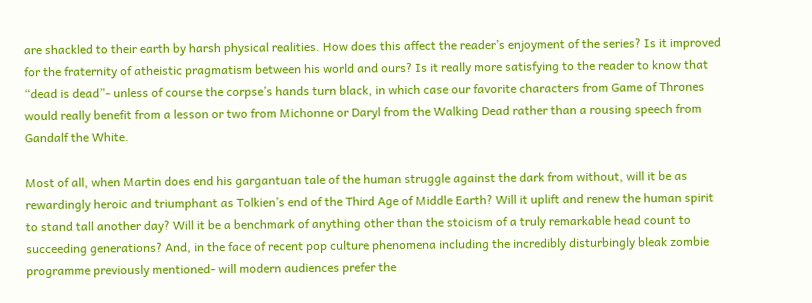are shackled to their earth by harsh physical realities. How does this affect the reader’s enjoyment of the series? Is it improved for the fraternity of atheistic pragmatism between his world and ours? Is it really more satisfying to the reader to know that “dead is dead”- unless of course the corpse’s hands turn black, in which case our favorite characters from Game of Thrones would really benefit from a lesson or two from Michonne or Daryl from the Walking Dead rather than a rousing speech from Gandalf the White.

Most of all, when Martin does end his gargantuan tale of the human struggle against the dark from without, will it be as rewardingly heroic and triumphant as Tolkien’s end of the Third Age of Middle Earth? Will it uplift and renew the human spirit to stand tall another day? Will it be a benchmark of anything other than the stoicism of a truly remarkable head count to succeeding generations? And, in the face of recent pop culture phenomena including the incredibly disturbingly bleak zombie programme previously mentioned- will modern audiences prefer the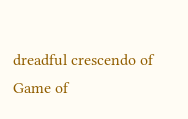dreadful crescendo of Game of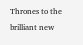Thrones to the brilliant new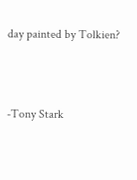day painted by Tolkien?



-Tony Stark